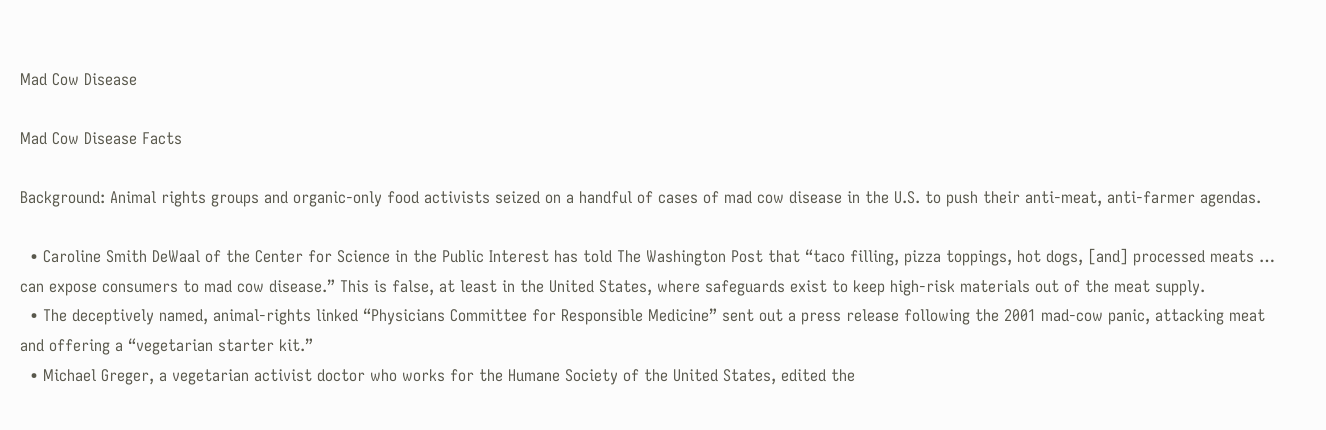Mad Cow Disease

Mad Cow Disease Facts

Background: Animal rights groups and organic-only food activists seized on a handful of cases of mad cow disease in the U.S. to push their anti-meat, anti-farmer agendas.

  • Caroline Smith DeWaal of the Center for Science in the Public Interest has told The Washington Post that “taco filling, pizza toppings, hot dogs, [and] processed meats … can expose consumers to mad cow disease.” This is false, at least in the United States, where safeguards exist to keep high-risk materials out of the meat supply.
  • The deceptively named, animal-rights linked “Physicians Committee for Responsible Medicine” sent out a press release following the 2001 mad-cow panic, attacking meat and offering a “vegetarian starter kit.”
  • Michael Greger, a vegetarian activist doctor who works for the Humane Society of the United States, edited the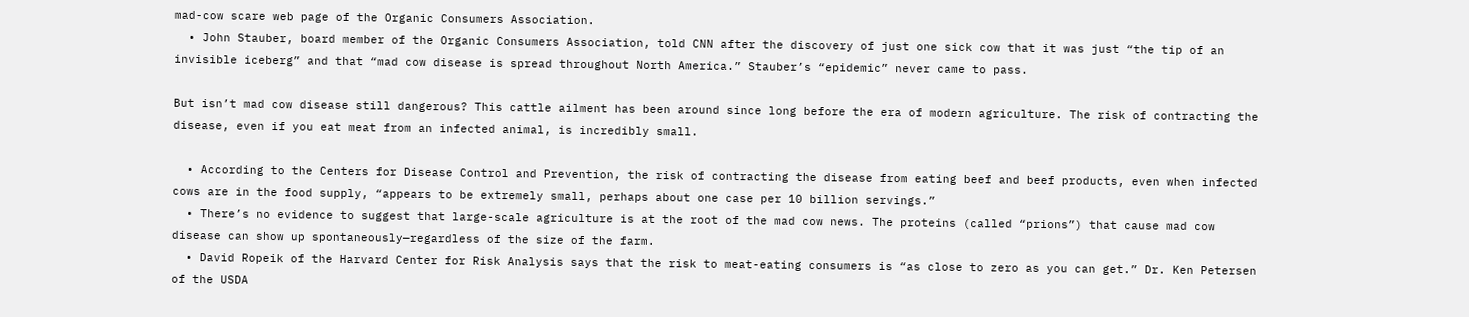mad-cow scare web page of the Organic Consumers Association.
  • John Stauber, board member of the Organic Consumers Association, told CNN after the discovery of just one sick cow that it was just “the tip of an invisible iceberg” and that “mad cow disease is spread throughout North America.” Stauber’s “epidemic” never came to pass.

But isn’t mad cow disease still dangerous? This cattle ailment has been around since long before the era of modern agriculture. The risk of contracting the disease, even if you eat meat from an infected animal, is incredibly small.

  • According to the Centers for Disease Control and Prevention, the risk of contracting the disease from eating beef and beef products, even when infected cows are in the food supply, “appears to be extremely small, perhaps about one case per 10 billion servings.”
  • There’s no evidence to suggest that large-scale agriculture is at the root of the mad cow news. The proteins (called “prions”) that cause mad cow disease can show up spontaneously—regardless of the size of the farm.
  • David Ropeik of the Harvard Center for Risk Analysis says that the risk to meat-eating consumers is “as close to zero as you can get.” Dr. Ken Petersen of the USDA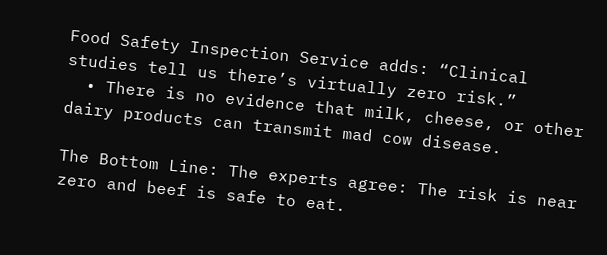Food Safety Inspection Service adds: “Clinical studies tell us there’s virtually zero risk.”
  • There is no evidence that milk, cheese, or other dairy products can transmit mad cow disease.

The Bottom Line: The experts agree: The risk is near zero and beef is safe to eat.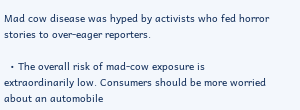Mad cow disease was hyped by activists who fed horror stories to over-eager reporters.

  • The overall risk of mad-cow exposure is extraordinarily low. Consumers should be more worried about an automobile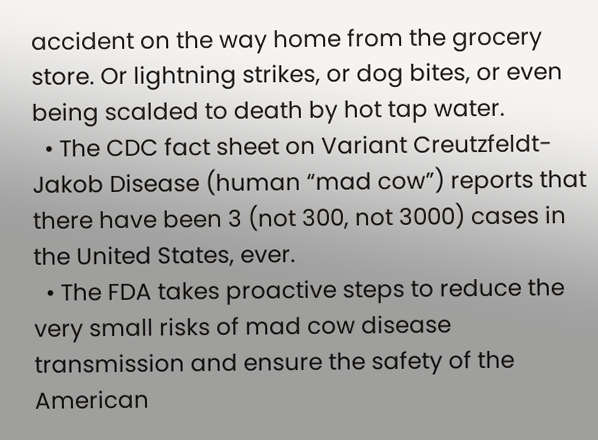accident on the way home from the grocery store. Or lightning strikes, or dog bites, or even being scalded to death by hot tap water.
  • The CDC fact sheet on Variant Creutzfeldt-Jakob Disease (human “mad cow”) reports that there have been 3 (not 300, not 3000) cases in the United States, ever.
  • The FDA takes proactive steps to reduce the very small risks of mad cow disease transmission and ensure the safety of the American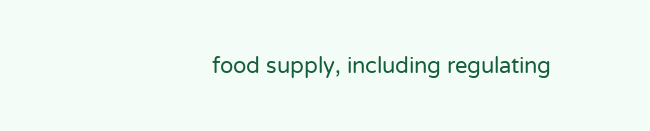food supply, including regulating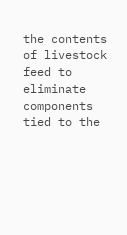the contents of livestock feed to eliminate components tied to the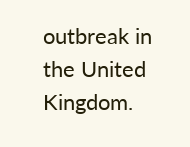outbreak in the United Kingdom.